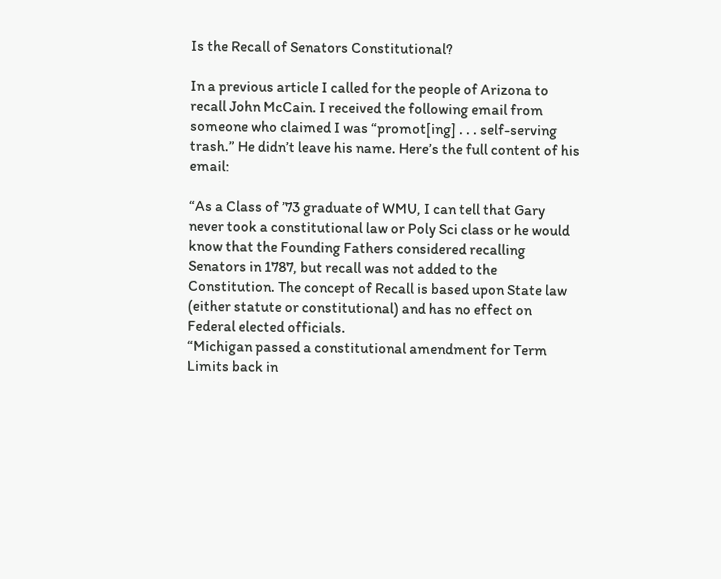Is the Recall of Senators Constitutional?

In a previous article I called for the people of Arizona to recall John McCain. I received the following email from someone who claimed I was “promot[ing] . . . self-serving trash.” He didn’t leave his name. Here’s the full content of his email:

“As a Class of ’73 graduate of WMU, I can tell that Gary never took a constitutional law or Poly Sci class or he would know that the Founding Fathers considered recalling Senators in 1787, but recall was not added to the Constitution. The concept of Recall is based upon State law (either statute or constitutional) and has no effect on Federal elected officials.
“Michigan passed a constitutional amendment for Term Limits back in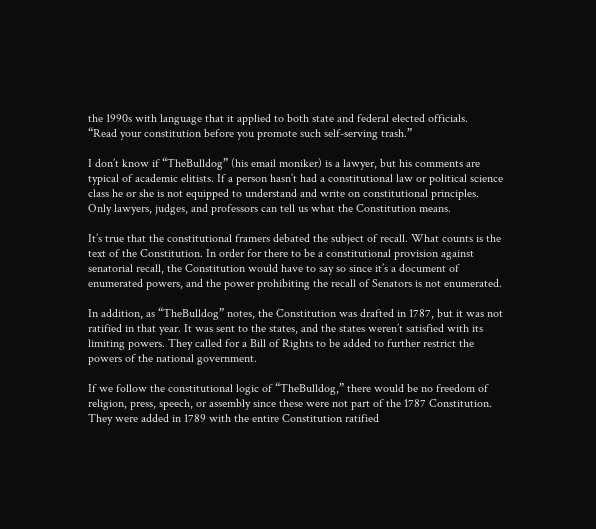the 1990s with language that it applied to both state and federal elected officials.
“Read your constitution before you promote such self-serving trash.”

I don’t know if “TheBulldog” (his email moniker) is a lawyer, but his comments are typical of academic elitists. If a person hasn’t had a constitutional law or political science class he or she is not equipped to understand and write on constitutional principles. Only lawyers, judges, and professors can tell us what the Constitution means.

It’s true that the constitutional framers debated the subject of recall. What counts is the text of the Constitution. In order for there to be a constitutional provision against senatorial recall, the Constitution would have to say so since it’s a document of enumerated powers, and the power prohibiting the recall of Senators is not enumerated.

In addition, as “TheBulldog” notes, the Constitution was drafted in 1787, but it was not ratified in that year. It was sent to the states, and the states weren’t satisfied with its limiting powers. They called for a Bill of Rights to be added to further restrict the powers of the national government.

If we follow the constitutional logic of “TheBulldog,” there would be no freedom of religion, press, speech, or assembly since these were not part of the 1787 Constitution. They were added in 1789 with the entire Constitution ratified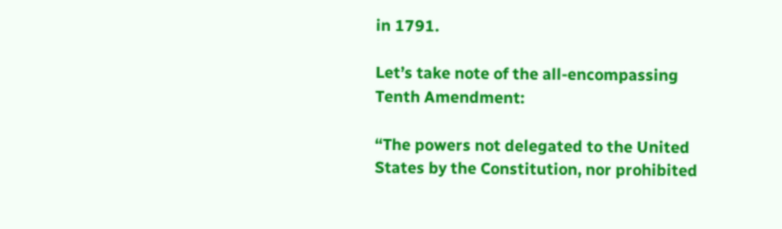in 1791.

Let’s take note of the all-encompassing Tenth Amendment:

“The powers not delegated to the United States by the Constitution, nor prohibited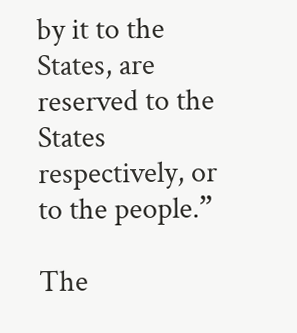by it to the States, are reserved to the States respectively, or to the people.”

The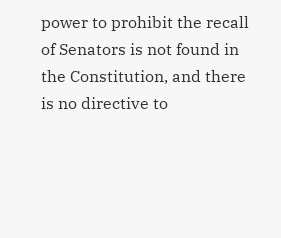power to prohibit the recall of Senators is not found in the Constitution, and there is no directive to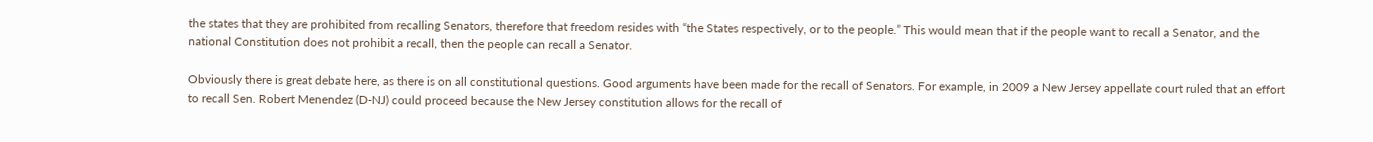the states that they are prohibited from recalling Senators, therefore that freedom resides with “the States respectively, or to the people.” This would mean that if the people want to recall a Senator, and the national Constitution does not prohibit a recall, then the people can recall a Senator.

Obviously there is great debate here, as there is on all constitutional questions. Good arguments have been made for the recall of Senators. For example, in 2009 a New Jersey appellate court ruled that an effort to recall Sen. Robert Menendez (D-NJ) could proceed because the New Jersey constitution allows for the recall of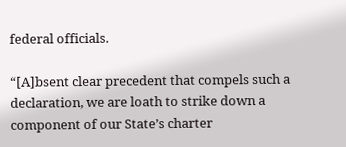federal officials.

“[A]bsent clear precedent that compels such a declaration, we are loath to strike down a component of our State’s charter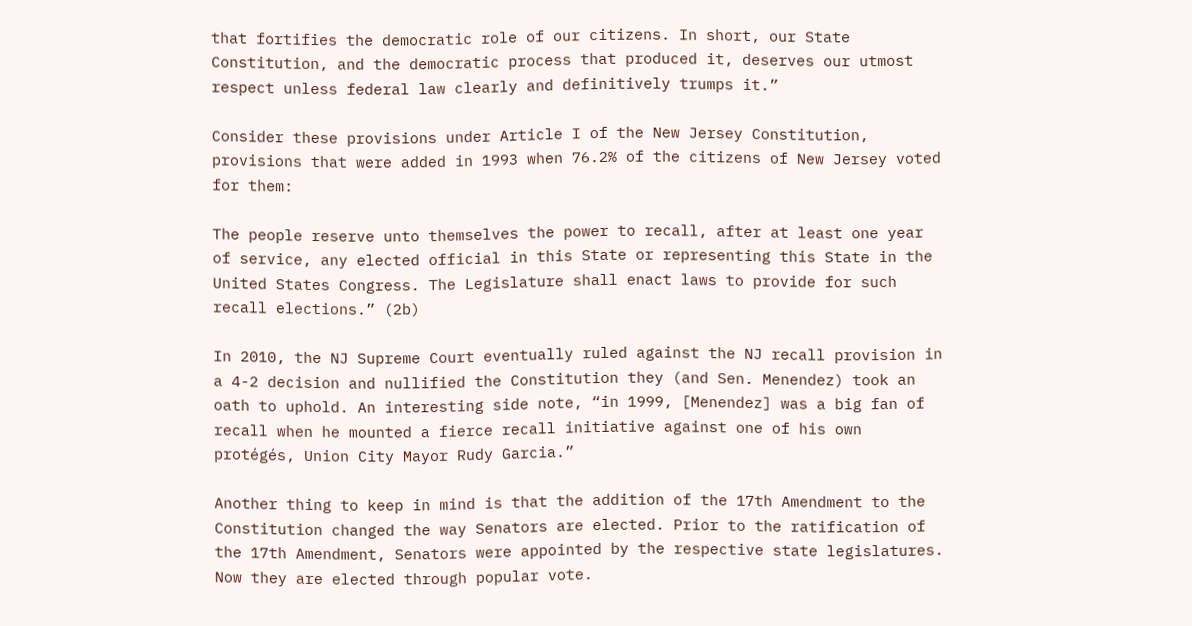that fortifies the democratic role of our citizens. In short, our State Constitution, and the democratic process that produced it, deserves our utmost respect unless federal law clearly and definitively trumps it.”

Consider these provisions under Article I of the New Jersey Constitution, provisions that were added in 1993 when 76.2% of the citizens of New Jersey voted for them:

The people reserve unto themselves the power to recall, after at least one year of service, any elected official in this State or representing this State in the United States Congress. The Legislature shall enact laws to provide for such recall elections.” (2b)

In 2010, the NJ Supreme Court eventually ruled against the NJ recall provision in a 4-2 decision and nullified the Constitution they (and Sen. Menendez) took an oath to uphold. An interesting side note, “in 1999, [Menendez] was a big fan of recall when he mounted a fierce recall initiative against one of his own protégés, Union City Mayor Rudy Garcia.”

Another thing to keep in mind is that the addition of the 17th Amendment to the Constitution changed the way Senators are elected. Prior to the ratification of the 17th Amendment, Senators were appointed by the respective state legislatures. Now they are elected through popular vote.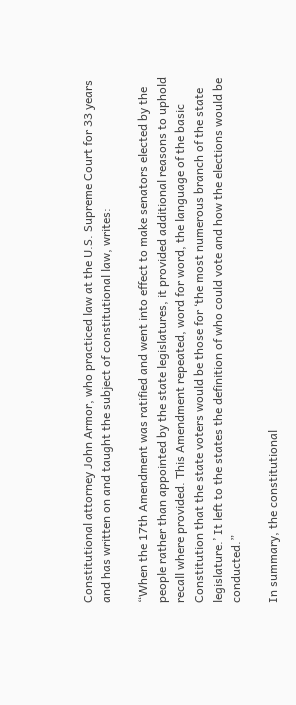Constitutional attorney John Armor, who practiced law at the U.S. Supreme Court for 33 years and has written on and taught the subject of constitutional law, writes:

“When the 17th Amendment was ratified and went into effect to make senators elected by the people rather than appointed by the state legislatures, it provided additional reasons to uphold recall where provided. This Amendment repeated, word for word, the language of the basic Constitution that the state voters would be those for ‘the most numerous branch of the state legislature.’ It left to the states the definition of who could vote and how the elections would be conducted.”

In summary, the constitutional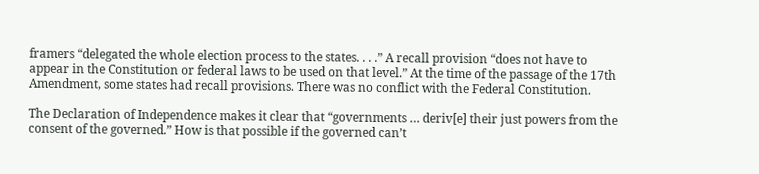framers “delegated the whole election process to the states. . . .” A recall provision “does not have to appear in the Constitution or federal laws to be used on that level.” At the time of the passage of the 17th Amendment, some states had recall provisions. There was no conflict with the Federal Constitution.

The Declaration of Independence makes it clear that “governments … deriv[e] their just powers from the consent of the governed.” How is that possible if the governed can’t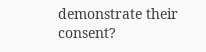demonstrate their consent?